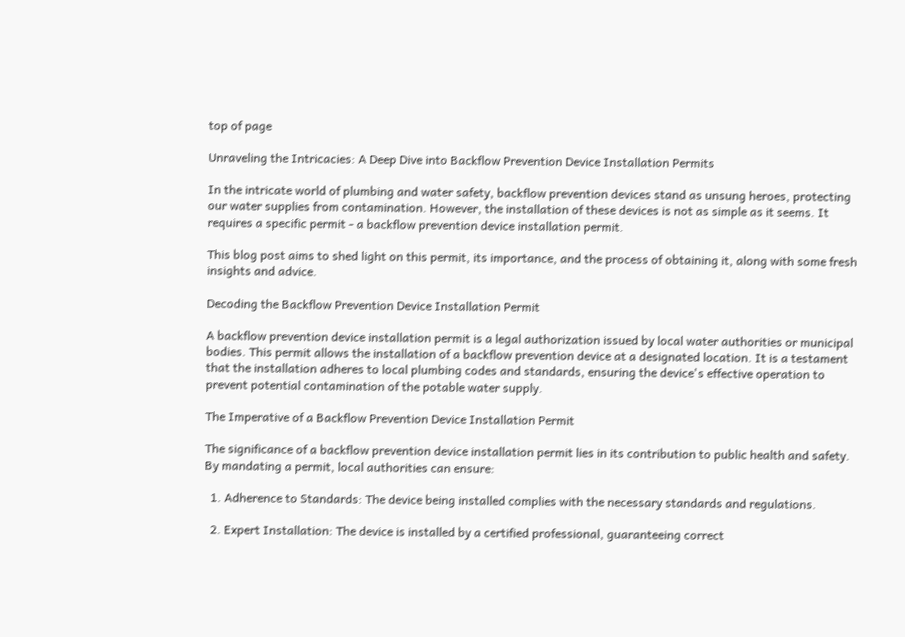top of page

Unraveling the Intricacies: A Deep Dive into Backflow Prevention Device Installation Permits

In the intricate world of plumbing and water safety, backflow prevention devices stand as unsung heroes, protecting our water supplies from contamination. However, the installation of these devices is not as simple as it seems. It requires a specific permit - a backflow prevention device installation permit.

This blog post aims to shed light on this permit, its importance, and the process of obtaining it, along with some fresh insights and advice.

Decoding the Backflow Prevention Device Installation Permit

A backflow prevention device installation permit is a legal authorization issued by local water authorities or municipal bodies. This permit allows the installation of a backflow prevention device at a designated location. It is a testament that the installation adheres to local plumbing codes and standards, ensuring the device's effective operation to prevent potential contamination of the potable water supply.

The Imperative of a Backflow Prevention Device Installation Permit

The significance of a backflow prevention device installation permit lies in its contribution to public health and safety. By mandating a permit, local authorities can ensure:

  1. Adherence to Standards: The device being installed complies with the necessary standards and regulations.

  2. Expert Installation: The device is installed by a certified professional, guaranteeing correct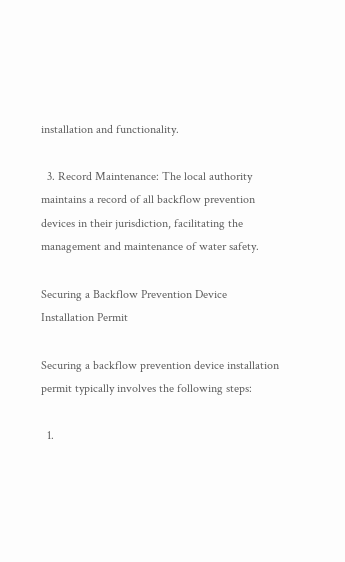installation and functionality.

  3. Record Maintenance: The local authority maintains a record of all backflow prevention devices in their jurisdiction, facilitating the management and maintenance of water safety.

Securing a Backflow Prevention Device Installation Permit

Securing a backflow prevention device installation permit typically involves the following steps:

  1.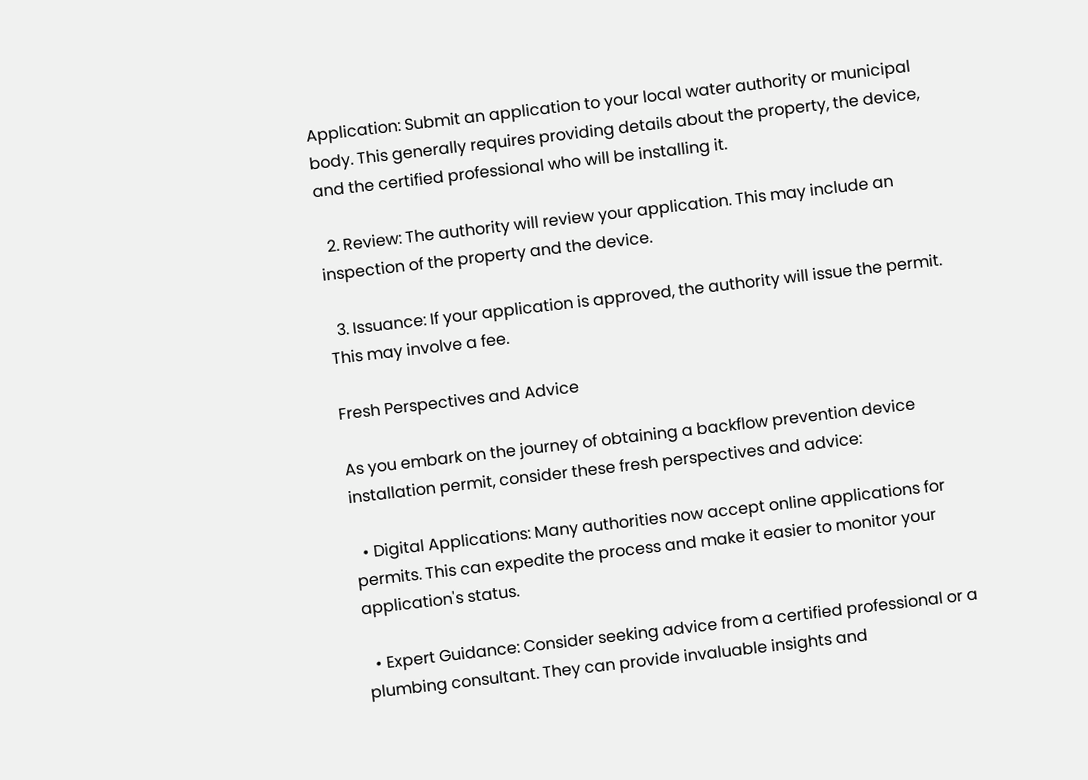Application: Submit an application to your local water authority or municipal body. This generally requires providing details about the property, the device, and the certified professional who will be installing it.

  2. Review: The authority will review your application. This may include an inspection of the property and the device.

  3. Issuance: If your application is approved, the authority will issue the permit. This may involve a fee.

Fresh Perspectives and Advice

As you embark on the journey of obtaining a backflow prevention device installation permit, consider these fresh perspectives and advice:

  • Digital Applications: Many authorities now accept online applications for permits. This can expedite the process and make it easier to monitor your application's status.

  • Expert Guidance: Consider seeking advice from a certified professional or a plumbing consultant. They can provide invaluable insights and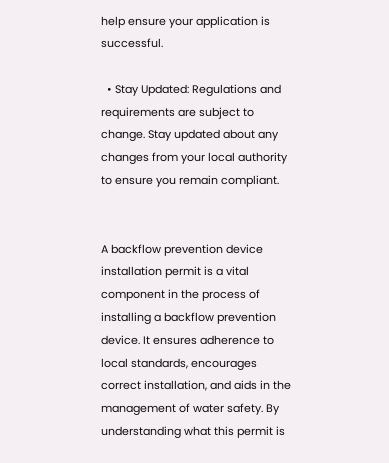help ensure your application is successful.

  • Stay Updated: Regulations and requirements are subject to change. Stay updated about any changes from your local authority to ensure you remain compliant.


A backflow prevention device installation permit is a vital component in the process of installing a backflow prevention device. It ensures adherence to local standards, encourages correct installation, and aids in the management of water safety. By understanding what this permit is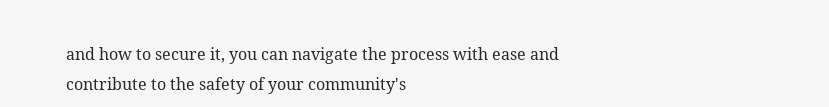and how to secure it, you can navigate the process with ease and contribute to the safety of your community's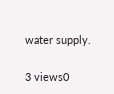water supply.

3 views0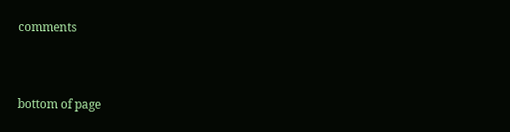comments


bottom of page